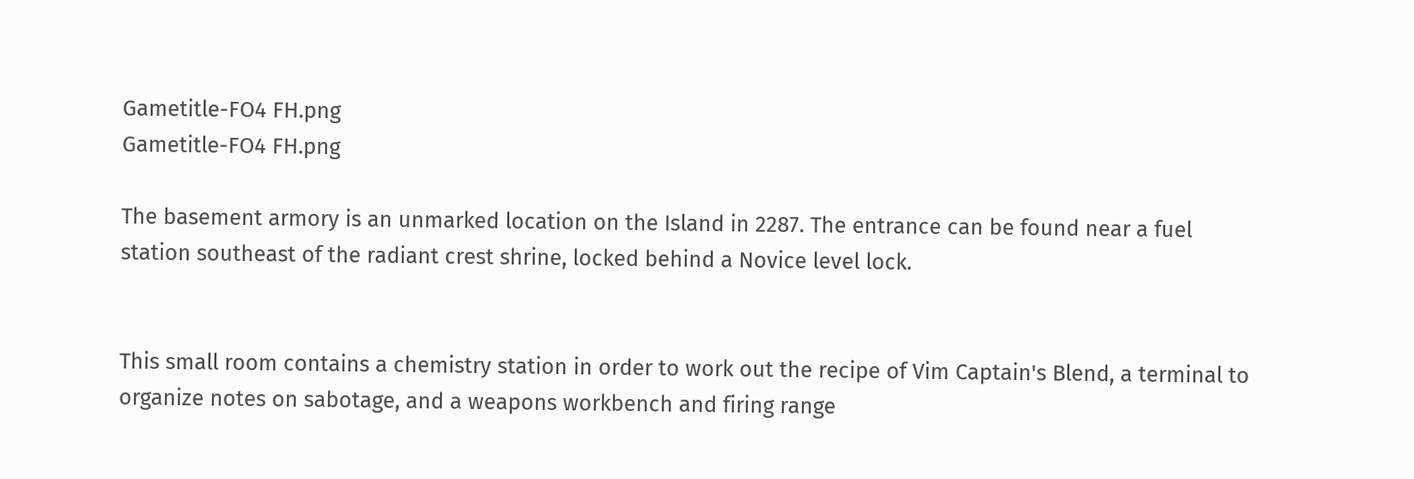Gametitle-FO4 FH.png
Gametitle-FO4 FH.png

The basement armory is an unmarked location on the Island in 2287. The entrance can be found near a fuel station southeast of the radiant crest shrine, locked behind a Novice level lock.


This small room contains a chemistry station in order to work out the recipe of Vim Captain's Blend, a terminal to organize notes on sabotage, and a weapons workbench and firing range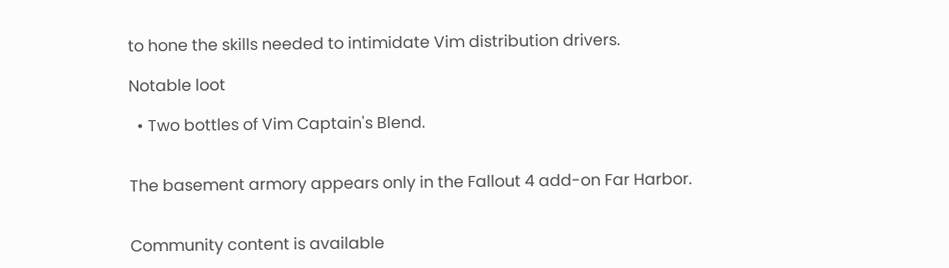to hone the skills needed to intimidate Vim distribution drivers.

Notable loot

  • Two bottles of Vim Captain's Blend.


The basement armory appears only in the Fallout 4 add-on Far Harbor.


Community content is available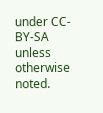under CC-BY-SA unless otherwise noted.